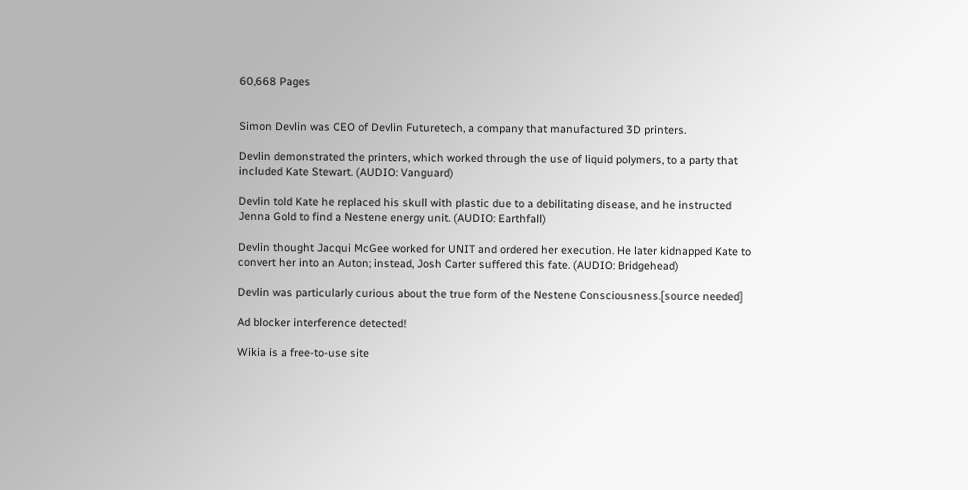60,668 Pages


Simon Devlin was CEO of Devlin Futuretech, a company that manufactured 3D printers.

Devlin demonstrated the printers, which worked through the use of liquid polymers, to a party that included Kate Stewart. (AUDIO: Vanguard)

Devlin told Kate he replaced his skull with plastic due to a debilitating disease, and he instructed Jenna Gold to find a Nestene energy unit. (AUDIO: Earthfall)

Devlin thought Jacqui McGee worked for UNIT and ordered her execution. He later kidnapped Kate to convert her into an Auton; instead, Josh Carter suffered this fate. (AUDIO: Bridgehead)

Devlin was particularly curious about the true form of the Nestene Consciousness.[source needed]

Ad blocker interference detected!

Wikia is a free-to-use site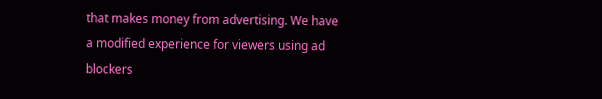that makes money from advertising. We have a modified experience for viewers using ad blockers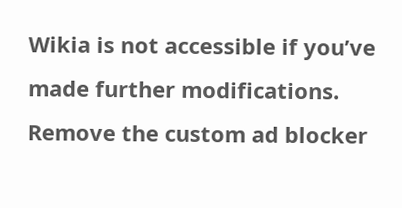Wikia is not accessible if you’ve made further modifications. Remove the custom ad blocker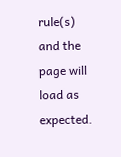rule(s) and the page will load as expected.